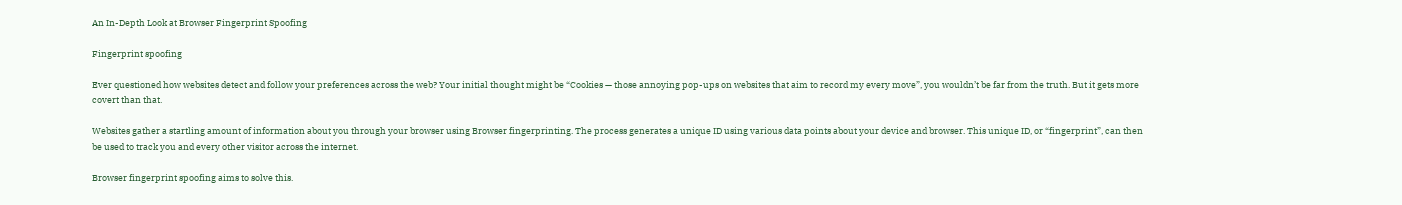An In-Depth Look at Browser Fingerprint Spoofing

Fingerprint spoofing

Ever questioned how websites detect and follow your preferences across the web? Your initial thought might be “Cookies — those annoying pop-ups on websites that aim to record my every move”, you wouldn’t be far from the truth. But it gets more covert than that.

Websites gather a startling amount of information about you through your browser using Browser fingerprinting. The process generates a unique ID using various data points about your device and browser. This unique ID, or “fingerprint”, can then be used to track you and every other visitor across the internet.

Browser fingerprint spoofing aims to solve this.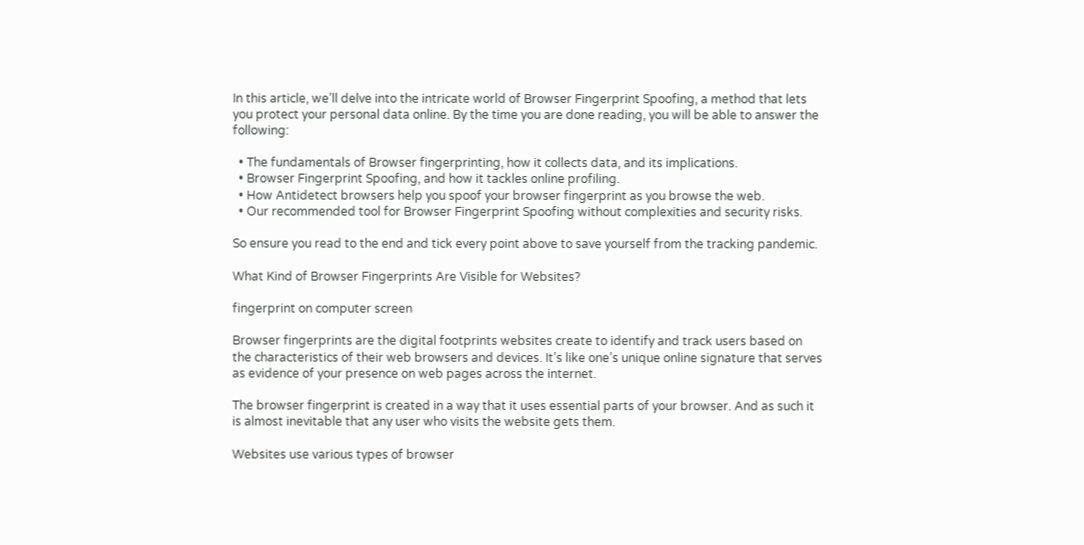In this article, we’ll delve into the intricate world of Browser Fingerprint Spoofing, a method that lets you protect your personal data online. By the time you are done reading, you will be able to answer the following:

  • The fundamentals of Browser fingerprinting, how it collects data, and its implications.
  • Browser Fingerprint Spoofing, and how it tackles online profiling.
  • How Antidetect browsers help you spoof your browser fingerprint as you browse the web.
  • Our recommended tool for Browser Fingerprint Spoofing without complexities and security risks.

So ensure you read to the end and tick every point above to save yourself from the tracking pandemic.

What Kind of Browser Fingerprints Are Visible for Websites?

fingerprint on computer screen

Browser fingerprints are the digital footprints websites create to identify and track users based on the characteristics of their web browsers and devices. It’s like one’s unique online signature that serves as evidence of your presence on web pages across the internet.

The browser fingerprint is created in a way that it uses essential parts of your browser. And as such it is almost inevitable that any user who visits the website gets them.

Websites use various types of browser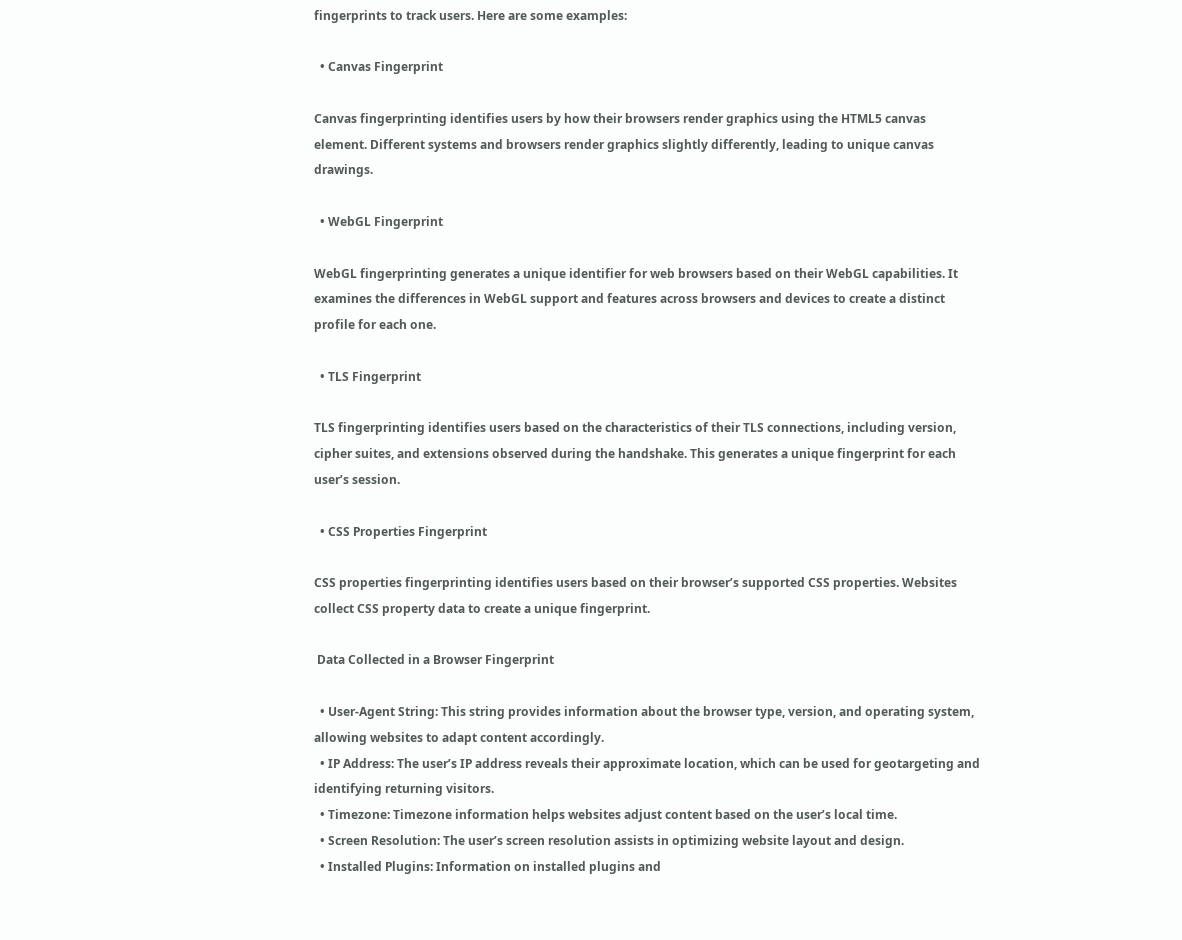fingerprints to track users. Here are some examples:

  • Canvas Fingerprint

Canvas fingerprinting identifies users by how their browsers render graphics using the HTML5 canvas element. Different systems and browsers render graphics slightly differently, leading to unique canvas drawings.

  • WebGL Fingerprint

WebGL fingerprinting generates a unique identifier for web browsers based on their WebGL capabilities. It examines the differences in WebGL support and features across browsers and devices to create a distinct profile for each one.

  • TLS Fingerprint

TLS fingerprinting identifies users based on the characteristics of their TLS connections, including version, cipher suites, and extensions observed during the handshake. This generates a unique fingerprint for each user’s session.

  • CSS Properties Fingerprint

CSS properties fingerprinting identifies users based on their browser’s supported CSS properties. Websites collect CSS property data to create a unique fingerprint.

 Data Collected in a Browser Fingerprint

  • User-Agent String: This string provides information about the browser type, version, and operating system, allowing websites to adapt content accordingly.
  • IP Address: The user’s IP address reveals their approximate location, which can be used for geotargeting and identifying returning visitors.
  • Timezone: Timezone information helps websites adjust content based on the user’s local time.
  • Screen Resolution: The user’s screen resolution assists in optimizing website layout and design.
  • Installed Plugins: Information on installed plugins and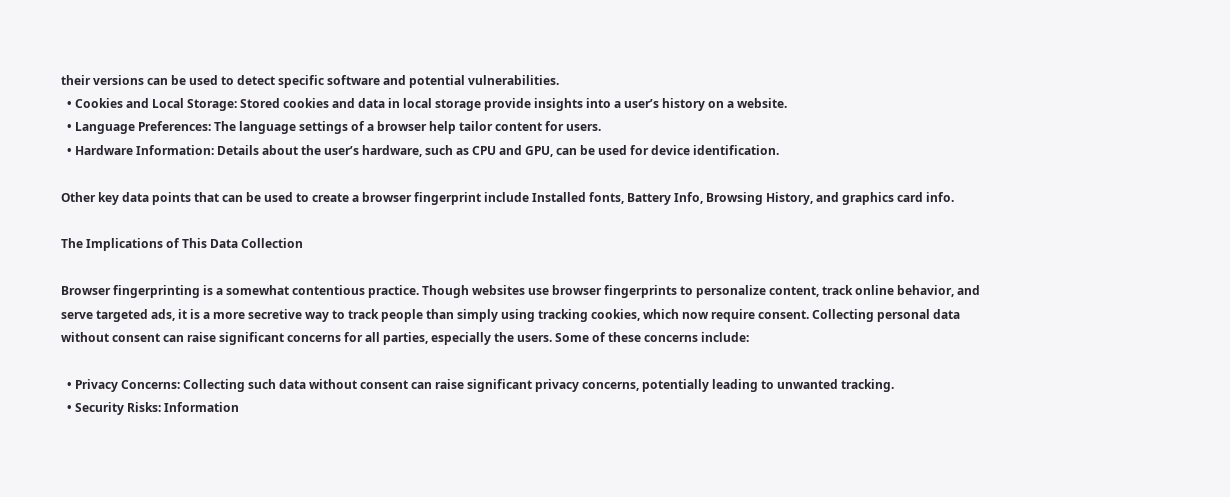their versions can be used to detect specific software and potential vulnerabilities.
  • Cookies and Local Storage: Stored cookies and data in local storage provide insights into a user’s history on a website.
  • Language Preferences: The language settings of a browser help tailor content for users.
  • Hardware Information: Details about the user’s hardware, such as CPU and GPU, can be used for device identification.

Other key data points that can be used to create a browser fingerprint include Installed fonts, Battery Info, Browsing History, and graphics card info.

The Implications of This Data Collection

Browser fingerprinting is a somewhat contentious practice. Though websites use browser fingerprints to personalize content, track online behavior, and serve targeted ads, it is a more secretive way to track people than simply using tracking cookies, which now require consent. Collecting personal data without consent can raise significant concerns for all parties, especially the users. Some of these concerns include:

  • Privacy Concerns: Collecting such data without consent can raise significant privacy concerns, potentially leading to unwanted tracking.
  • Security Risks: Information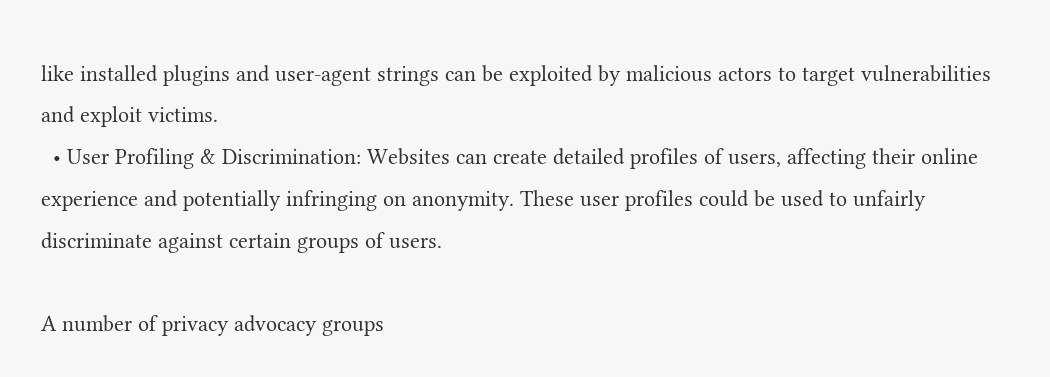like installed plugins and user-agent strings can be exploited by malicious actors to target vulnerabilities and exploit victims.
  • User Profiling & Discrimination: Websites can create detailed profiles of users, affecting their online experience and potentially infringing on anonymity. These user profiles could be used to unfairly discriminate against certain groups of users.

A number of privacy advocacy groups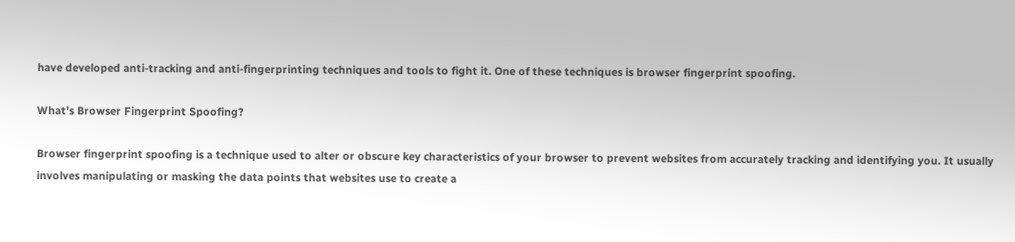have developed anti-tracking and anti-fingerprinting techniques and tools to fight it. One of these techniques is browser fingerprint spoofing.

What’s Browser Fingerprint Spoofing?

Browser fingerprint spoofing is a technique used to alter or obscure key characteristics of your browser to prevent websites from accurately tracking and identifying you. It usually involves manipulating or masking the data points that websites use to create a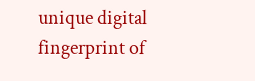unique digital fingerprint of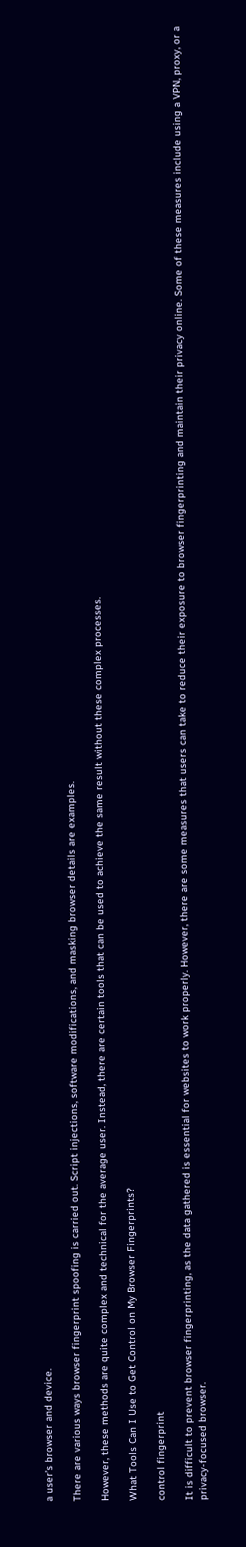a user’s browser and device.

There are various ways browser fingerprint spoofing is carried out. Script injections, software modifications, and masking browser details are examples.

However, these methods are quite complex and technical for the average user. Instead, there are certain tools that can be used to achieve the same result without these complex processes.

What Tools Can I Use to Get Control on My Browser Fingerprints?

control fingerprint

It is difficult to prevent browser fingerprinting, as the data gathered is essential for websites to work properly. However, there are some measures that users can take to reduce their exposure to browser fingerprinting and maintain their privacy online. Some of these measures include using a VPN, proxy, or a privacy-focused browser.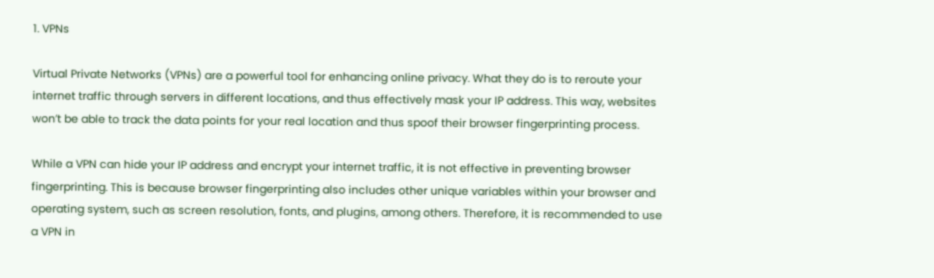1. VPNs

Virtual Private Networks (VPNs) are a powerful tool for enhancing online privacy. What they do is to reroute your internet traffic through servers in different locations, and thus effectively mask your IP address. This way, websites won’t be able to track the data points for your real location and thus spoof their browser fingerprinting process.

While a VPN can hide your IP address and encrypt your internet traffic, it is not effective in preventing browser fingerprinting. This is because browser fingerprinting also includes other unique variables within your browser and operating system, such as screen resolution, fonts, and plugins, among others. Therefore, it is recommended to use a VPN in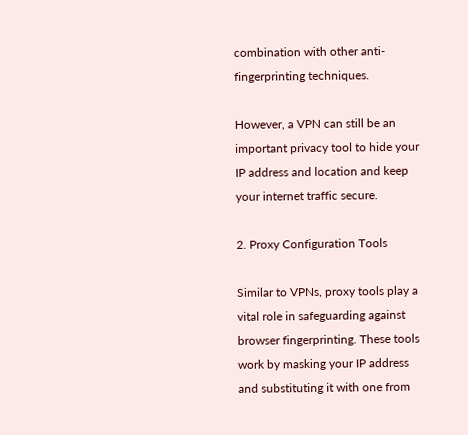combination with other anti-fingerprinting techniques.

However, a VPN can still be an important privacy tool to hide your IP address and location and keep your internet traffic secure.

2. Proxy Configuration Tools

Similar to VPNs, proxy tools play a vital role in safeguarding against browser fingerprinting. These tools work by masking your IP address and substituting it with one from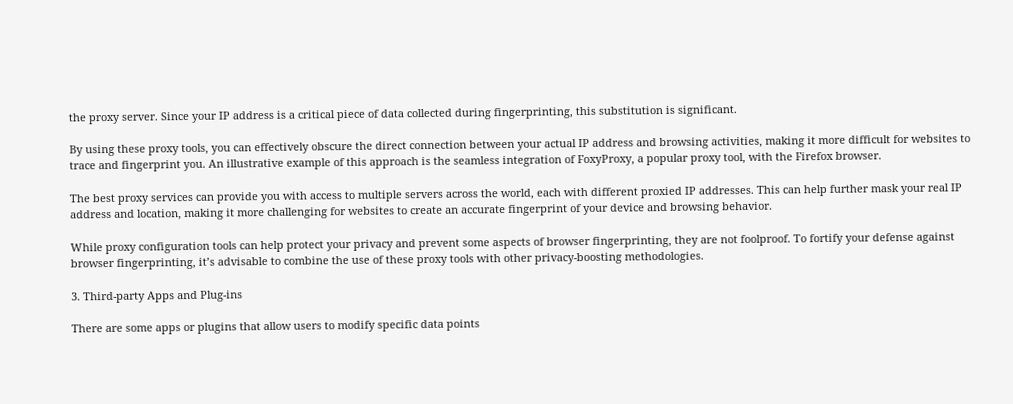the proxy server. Since your IP address is a critical piece of data collected during fingerprinting, this substitution is significant.

By using these proxy tools, you can effectively obscure the direct connection between your actual IP address and browsing activities, making it more difficult for websites to trace and fingerprint you. An illustrative example of this approach is the seamless integration of FoxyProxy, a popular proxy tool, with the Firefox browser.

The best proxy services can provide you with access to multiple servers across the world, each with different proxied IP addresses. This can help further mask your real IP address and location, making it more challenging for websites to create an accurate fingerprint of your device and browsing behavior.

While proxy configuration tools can help protect your privacy and prevent some aspects of browser fingerprinting, they are not foolproof. To fortify your defense against browser fingerprinting, it’s advisable to combine the use of these proxy tools with other privacy-boosting methodologies.

3. Third-party Apps and Plug-ins

There are some apps or plugins that allow users to modify specific data points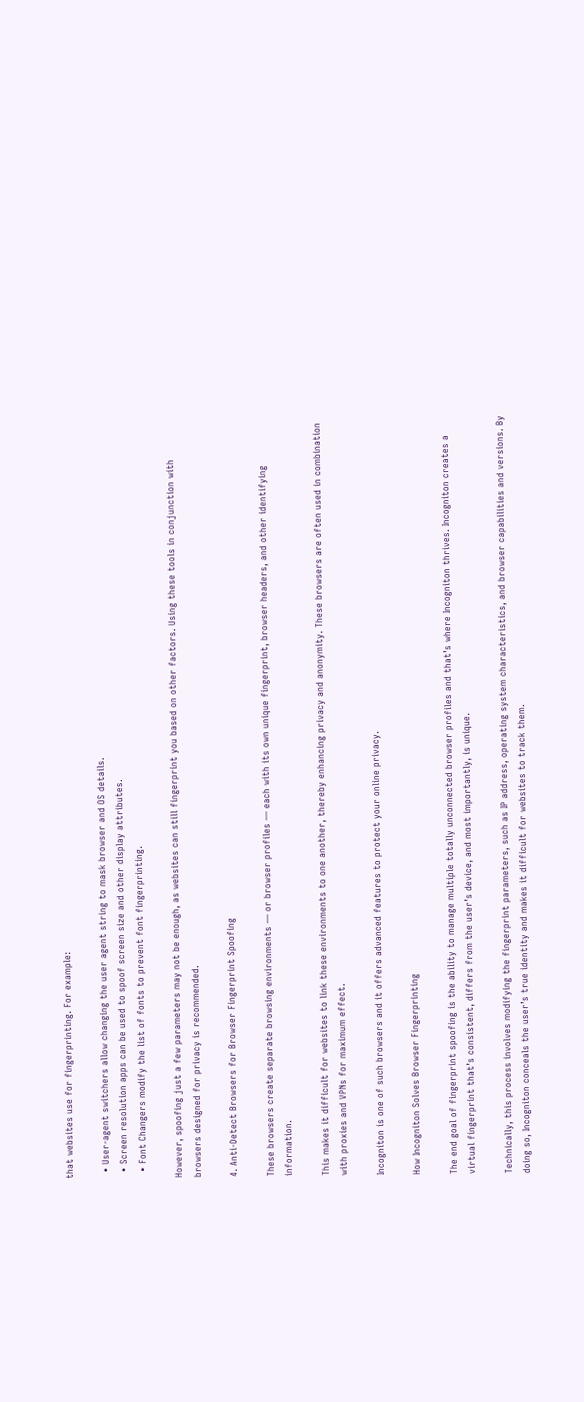that websites use for fingerprinting. For example:

  • User-agent switchers allow changing the user agent string to mask browser and OS details.
  • Screen resolution apps can be used to spoof screen size and other display attributes.
  • Font Changers modify the list of fonts to prevent font fingerprinting.

However, spoofing just a few parameters may not be enough, as websites can still fingerprint you based on other factors. Using these tools in conjunction with browsers designed for privacy is recommended.

4. Anti-Detect Browsers for Browser Fingerprint Spoofing

These browsers create separate browsing environments — or browser profiles — each with its own unique fingerprint, browser headers, and other identifying information.

This makes it difficult for websites to link these environments to one another, thereby enhancing privacy and anonymity. These browsers are often used in combination with proxies and VPNs for maximum effect.

Incogniton is one of such browsers and it offers advanced features to protect your online privacy.

How Incogniton Solves Browser Fingerprinting

The end goal of fingerprint spoofing is the ability to manage multiple totally unconnected browser profiles and that’s where Incogniton thrives. Incogniton creates a virtual fingerprint that’s consistent, differs from the user’s device, and most importantly, is unique.

Technically, this process involves modifying the fingerprint parameters, such as IP address, operating system characteristics, and browser capabilities and versions. By doing so, Incogniton conceals the user’s true identity and makes it difficult for websites to track them.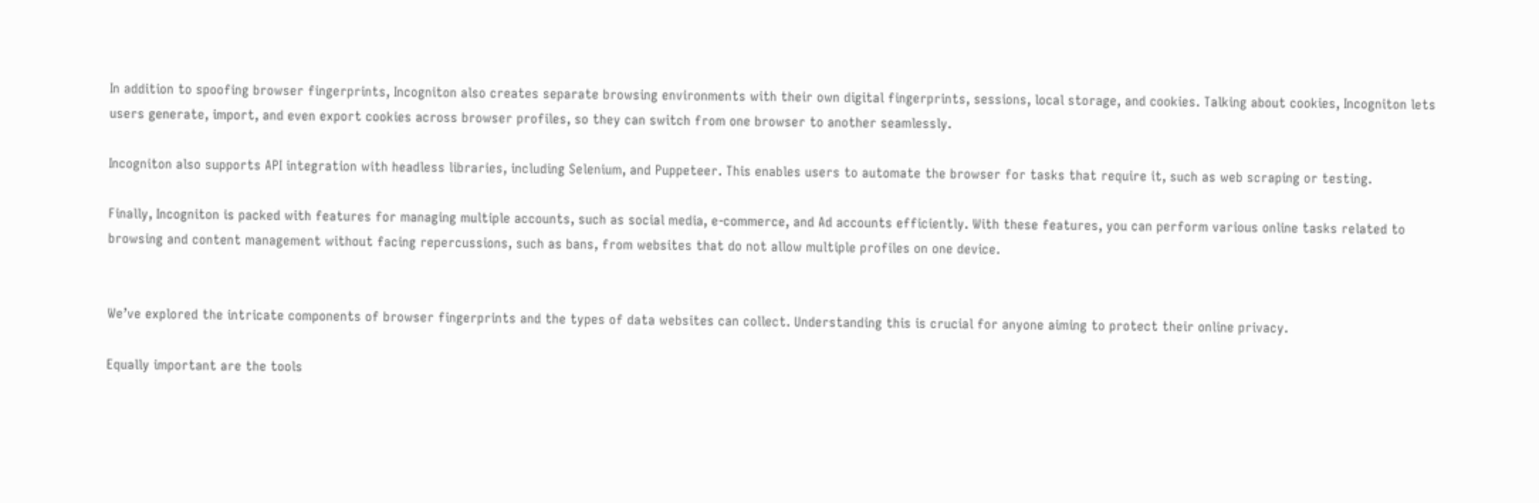In addition to spoofing browser fingerprints, Incogniton also creates separate browsing environments with their own digital fingerprints, sessions, local storage, and cookies. Talking about cookies, Incogniton lets users generate, import, and even export cookies across browser profiles, so they can switch from one browser to another seamlessly.

Incogniton also supports API integration with headless libraries, including Selenium, and Puppeteer. This enables users to automate the browser for tasks that require it, such as web scraping or testing.

Finally, Incogniton is packed with features for managing multiple accounts, such as social media, e-commerce, and Ad accounts efficiently. With these features, you can perform various online tasks related to browsing and content management without facing repercussions, such as bans, from websites that do not allow multiple profiles on one device.


We’ve explored the intricate components of browser fingerprints and the types of data websites can collect. Understanding this is crucial for anyone aiming to protect their online privacy.

Equally important are the tools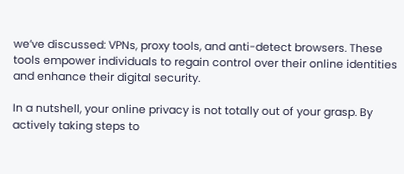we’ve discussed: VPNs, proxy tools, and anti-detect browsers. These tools empower individuals to regain control over their online identities and enhance their digital security.

In a nutshell, your online privacy is not totally out of your grasp. By actively taking steps to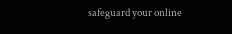safeguard your online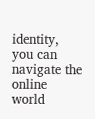identity, you can navigate the online world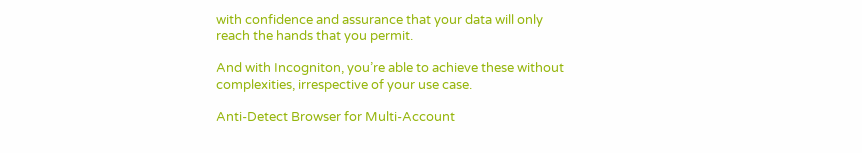with confidence and assurance that your data will only reach the hands that you permit.

And with Incogniton, you’re able to achieve these without complexities, irrespective of your use case.

Anti-Detect Browser for Multi-Account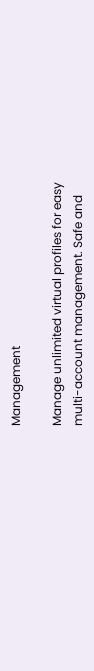Management

Manage unlimited virtual profiles for easy multi-account management. Safe and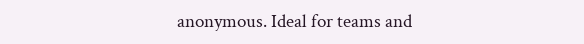anonymous. Ideal for teams and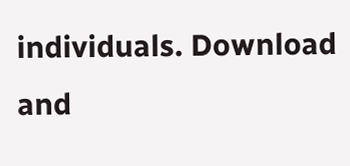individuals. Download and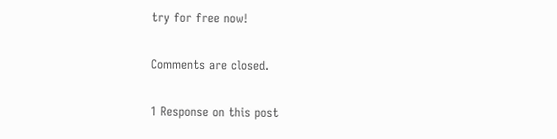try for free now!

Comments are closed.

1 Response on this post